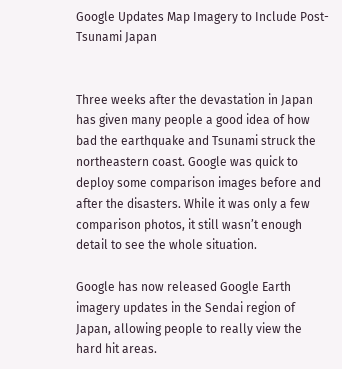Google Updates Map Imagery to Include Post-Tsunami Japan


Three weeks after the devastation in Japan has given many people a good idea of how bad the earthquake and Tsunami struck the northeastern coast. Google was quick to deploy some comparison images before and after the disasters. While it was only a few comparison photos, it still wasn’t enough detail to see the whole situation.

Google has now released Google Earth imagery updates in the Sendai region of Japan, allowing people to really view the hard hit areas.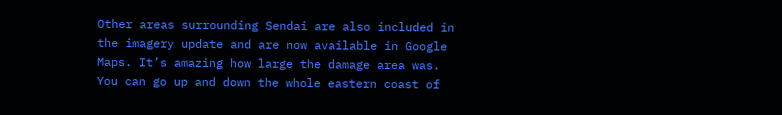Other areas surrounding Sendai are also included in the imagery update and are now available in Google Maps. It’s amazing how large the damage area was. You can go up and down the whole eastern coast of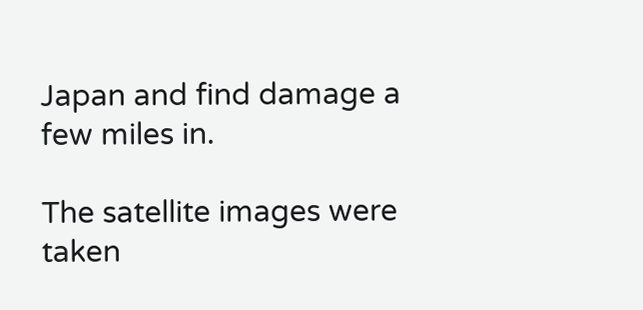Japan and find damage a few miles in.

The satellite images were taken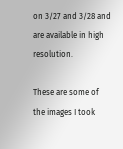on 3/27 and 3/28 and are available in high resolution.

These are some of the images I took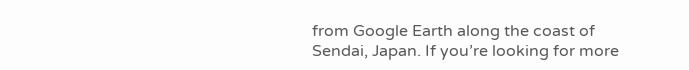from Google Earth along the coast of Sendai, Japan. If you’re looking for more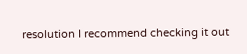resolution I recommend checking it out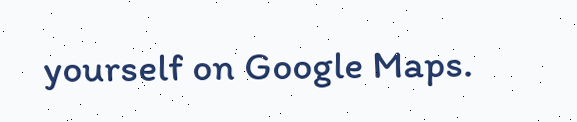yourself on Google Maps.